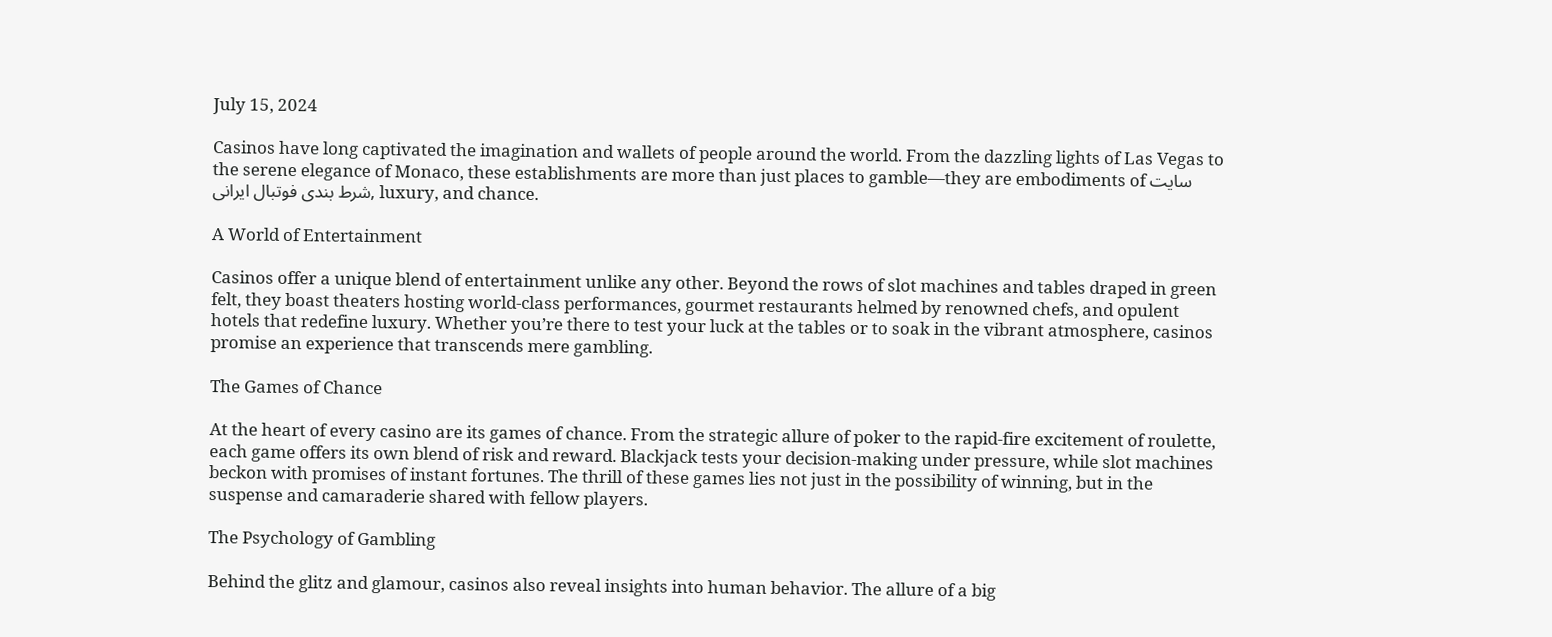July 15, 2024

Casinos have long captivated the imagination and wallets of people around the world. From the dazzling lights of Las Vegas to the serene elegance of Monaco, these establishments are more than just places to gamble—they are embodiments of سایت شرط بندی فوتبال ایرانی, luxury, and chance.

A World of Entertainment

Casinos offer a unique blend of entertainment unlike any other. Beyond the rows of slot machines and tables draped in green felt, they boast theaters hosting world-class performances, gourmet restaurants helmed by renowned chefs, and opulent hotels that redefine luxury. Whether you’re there to test your luck at the tables or to soak in the vibrant atmosphere, casinos promise an experience that transcends mere gambling.

The Games of Chance

At the heart of every casino are its games of chance. From the strategic allure of poker to the rapid-fire excitement of roulette, each game offers its own blend of risk and reward. Blackjack tests your decision-making under pressure, while slot machines beckon with promises of instant fortunes. The thrill of these games lies not just in the possibility of winning, but in the suspense and camaraderie shared with fellow players.

The Psychology of Gambling

Behind the glitz and glamour, casinos also reveal insights into human behavior. The allure of a big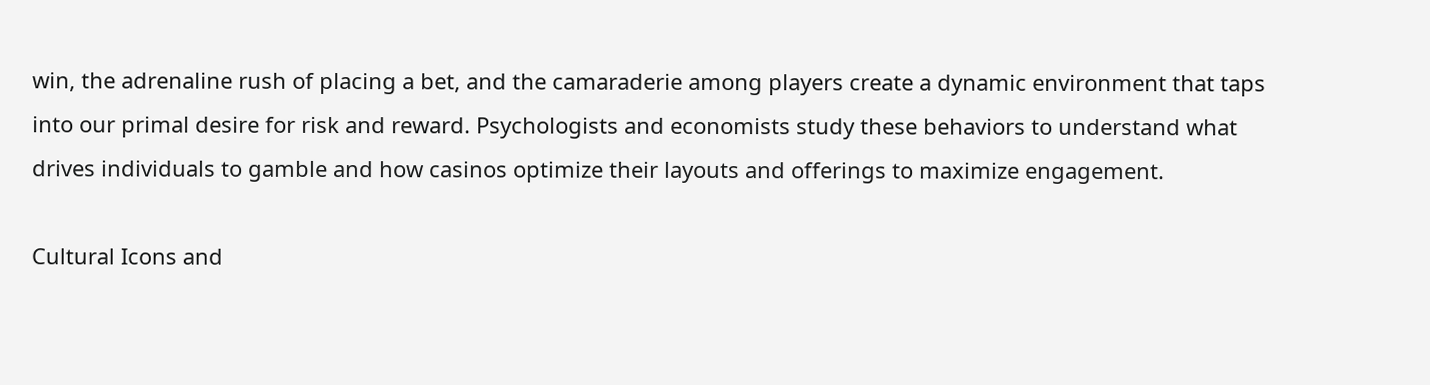win, the adrenaline rush of placing a bet, and the camaraderie among players create a dynamic environment that taps into our primal desire for risk and reward. Psychologists and economists study these behaviors to understand what drives individuals to gamble and how casinos optimize their layouts and offerings to maximize engagement.

Cultural Icons and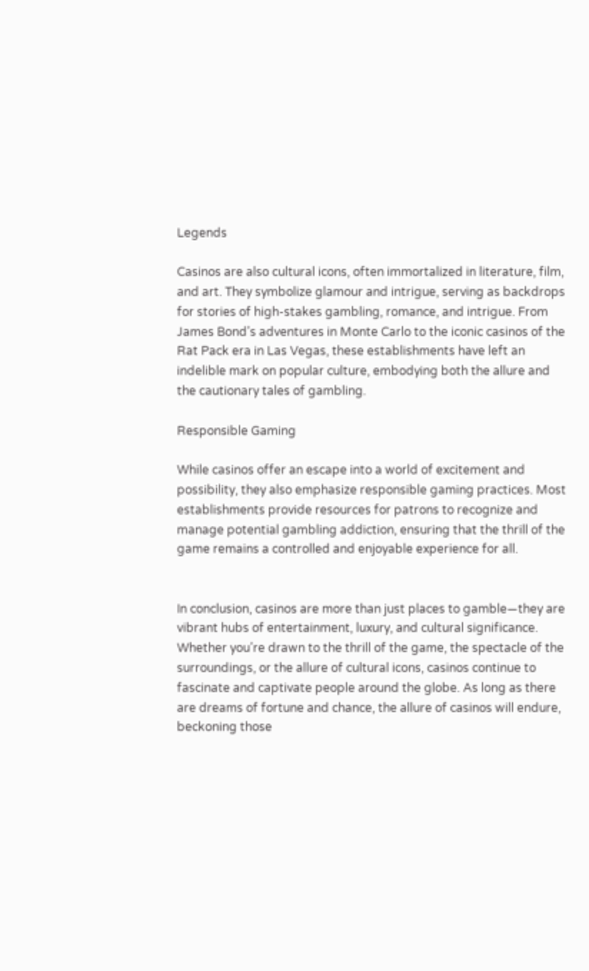Legends

Casinos are also cultural icons, often immortalized in literature, film, and art. They symbolize glamour and intrigue, serving as backdrops for stories of high-stakes gambling, romance, and intrigue. From James Bond’s adventures in Monte Carlo to the iconic casinos of the Rat Pack era in Las Vegas, these establishments have left an indelible mark on popular culture, embodying both the allure and the cautionary tales of gambling.

Responsible Gaming

While casinos offer an escape into a world of excitement and possibility, they also emphasize responsible gaming practices. Most establishments provide resources for patrons to recognize and manage potential gambling addiction, ensuring that the thrill of the game remains a controlled and enjoyable experience for all.


In conclusion, casinos are more than just places to gamble—they are vibrant hubs of entertainment, luxury, and cultural significance. Whether you’re drawn to the thrill of the game, the spectacle of the surroundings, or the allure of cultural icons, casinos continue to fascinate and captivate people around the globe. As long as there are dreams of fortune and chance, the allure of casinos will endure, beckoning those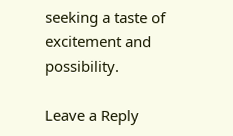seeking a taste of excitement and possibility.

Leave a Reply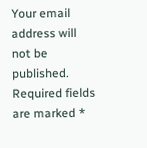Your email address will not be published. Required fields are marked *